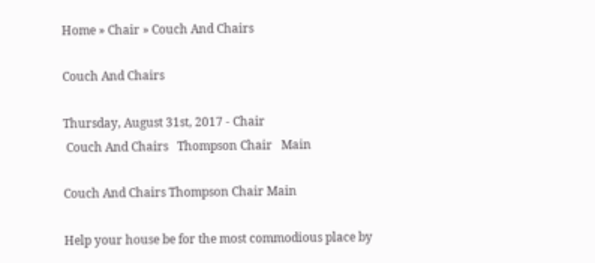Home » Chair » Couch And Chairs

Couch And Chairs

Thursday, August 31st, 2017 - Chair
 Couch And Chairs   Thompson Chair   Main

Couch And Chairs Thompson Chair Main

Help your house be for the most commodious place by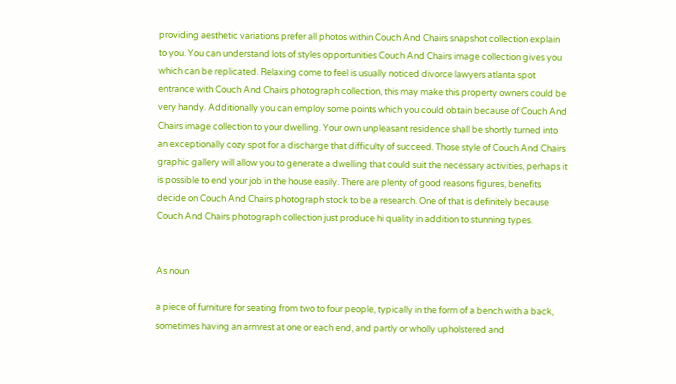providing aesthetic variations prefer all photos within Couch And Chairs snapshot collection explain to you. You can understand lots of styles opportunities Couch And Chairs image collection gives you which can be replicated. Relaxing come to feel is usually noticed divorce lawyers atlanta spot entrance with Couch And Chairs photograph collection, this may make this property owners could be very handy. Additionally you can employ some points which you could obtain because of Couch And Chairs image collection to your dwelling. Your own unpleasant residence shall be shortly turned into an exceptionally cozy spot for a discharge that difficulty of succeed. Those style of Couch And Chairs graphic gallery will allow you to generate a dwelling that could suit the necessary activities, perhaps it is possible to end your job in the house easily. There are plenty of good reasons figures, benefits decide on Couch And Chairs photograph stock to be a research. One of that is definitely because Couch And Chairs photograph collection just produce hi quality in addition to stunning types.


As noun

a piece of furniture for seating from two to four people, typically in the form of a bench with a back, sometimes having an armrest at one or each end, and partly or wholly upholstered and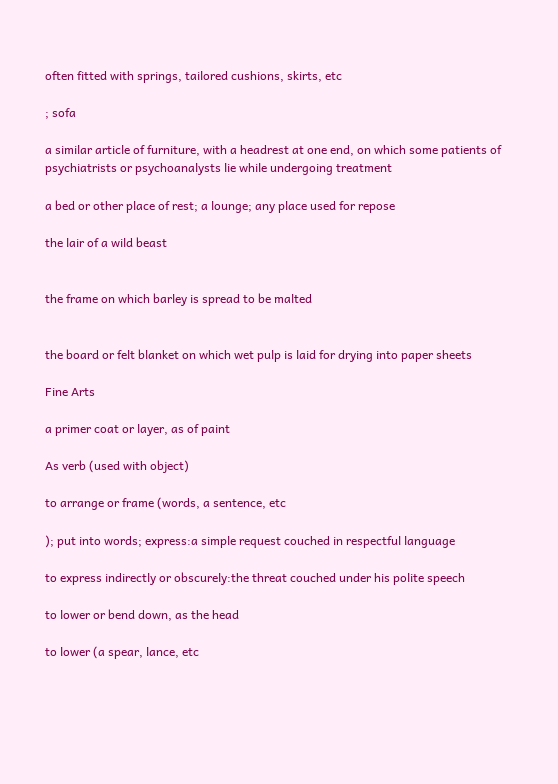often fitted with springs, tailored cushions, skirts, etc

; sofa

a similar article of furniture, with a headrest at one end, on which some patients of psychiatrists or psychoanalysts lie while undergoing treatment

a bed or other place of rest; a lounge; any place used for repose

the lair of a wild beast


the frame on which barley is spread to be malted


the board or felt blanket on which wet pulp is laid for drying into paper sheets

Fine Arts

a primer coat or layer, as of paint

As verb (used with object)

to arrange or frame (words, a sentence, etc

); put into words; express:a simple request couched in respectful language

to express indirectly or obscurely:the threat couched under his polite speech

to lower or bend down, as the head

to lower (a spear, lance, etc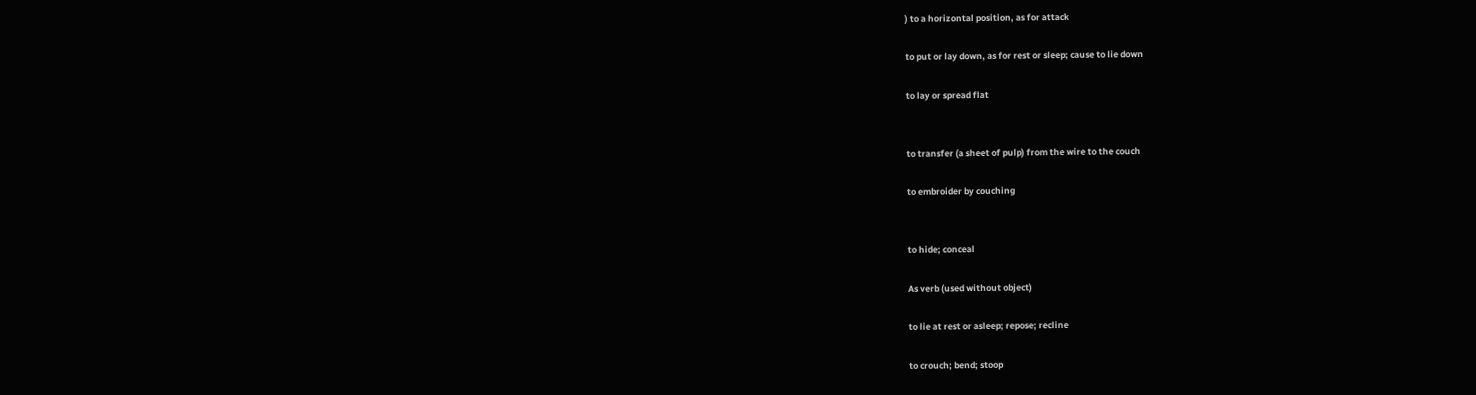) to a horizontal position, as for attack

to put or lay down, as for rest or sleep; cause to lie down

to lay or spread flat


to transfer (a sheet of pulp) from the wire to the couch

to embroider by couching


to hide; conceal

As verb (used without object)

to lie at rest or asleep; repose; recline

to crouch; bend; stoop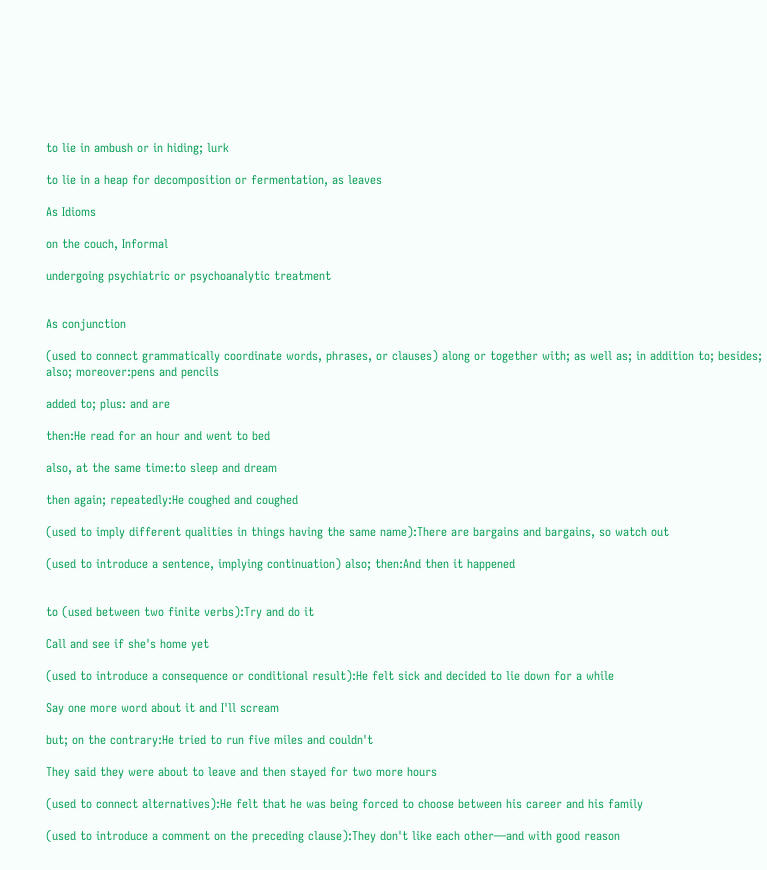to lie in ambush or in hiding; lurk

to lie in a heap for decomposition or fermentation, as leaves

As Idioms

on the couch, Informal

undergoing psychiatric or psychoanalytic treatment


As conjunction

(used to connect grammatically coordinate words, phrases, or clauses) along or together with; as well as; in addition to; besides; also; moreover:pens and pencils

added to; plus: and are

then:He read for an hour and went to bed

also, at the same time:to sleep and dream

then again; repeatedly:He coughed and coughed

(used to imply different qualities in things having the same name):There are bargains and bargains, so watch out

(used to introduce a sentence, implying continuation) also; then:And then it happened


to (used between two finite verbs):Try and do it

Call and see if she's home yet

(used to introduce a consequence or conditional result):He felt sick and decided to lie down for a while

Say one more word about it and I'll scream

but; on the contrary:He tried to run five miles and couldn't

They said they were about to leave and then stayed for two more hours

(used to connect alternatives):He felt that he was being forced to choose between his career and his family

(used to introduce a comment on the preceding clause):They don't like each other—and with good reason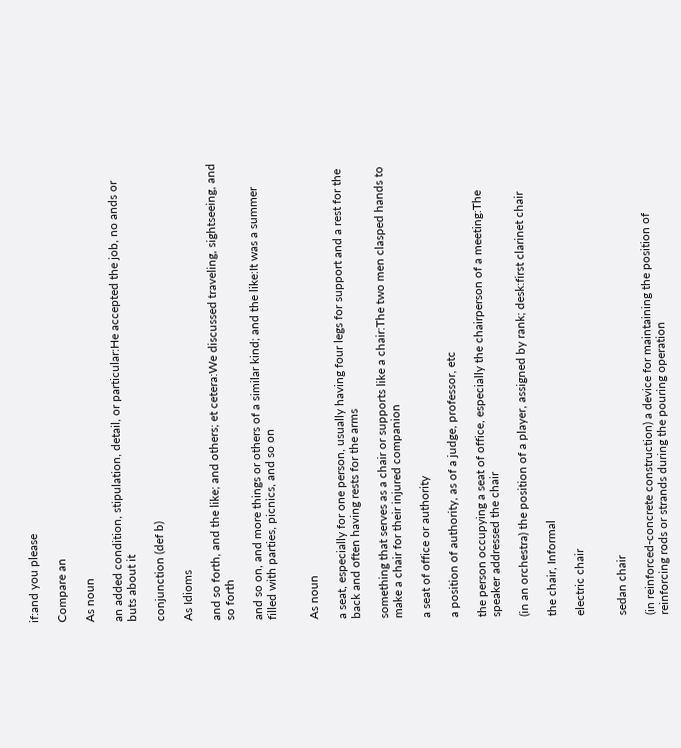if:and you please

Compare an

As noun

an added condition, stipulation, detail, or particular:He accepted the job, no ands or buts about it

conjunction (def b)

As Idioms

and so forth, and the like; and others; et cetera:We discussed traveling, sightseeing, and so forth

and so on, and more things or others of a similar kind; and the like:It was a summer filled with parties, picnics, and so on


As noun

a seat, especially for one person, usually having four legs for support and a rest for the back and often having rests for the arms

something that serves as a chair or supports like a chair:The two men clasped hands to make a chair for their injured companion

a seat of office or authority

a position of authority, as of a judge, professor, etc

the person occupying a seat of office, especially the chairperson of a meeting:The speaker addressed the chair

(in an orchestra) the position of a player, assigned by rank; desk:first clarinet chair

the chair, Informal

electric chair


sedan chair

(in reinforced-concrete construction) a device for maintaining the position of reinforcing rods or strands during the pouring operation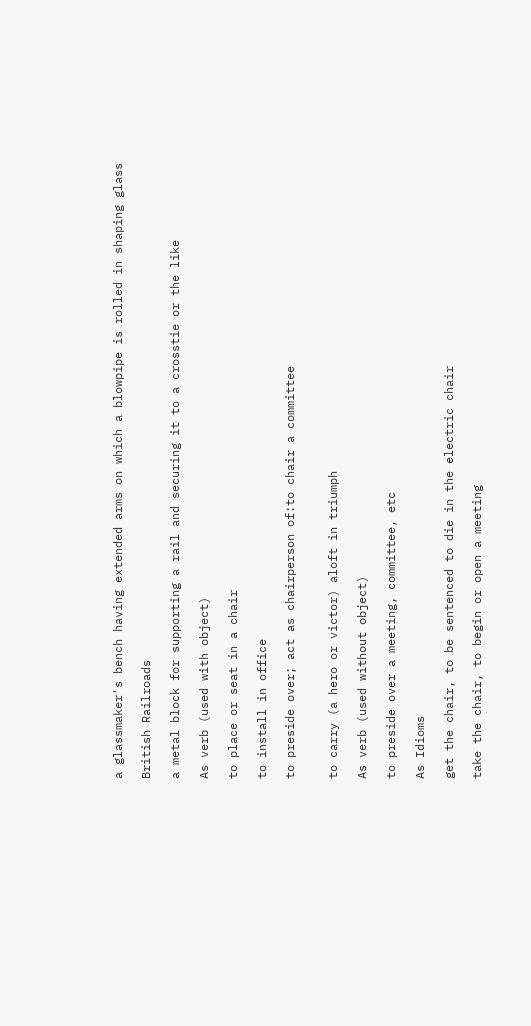a glassmaker's bench having extended arms on which a blowpipe is rolled in shaping glass

British Railroads

a metal block for supporting a rail and securing it to a crosstie or the like

As verb (used with object)

to place or seat in a chair

to install in office

to preside over; act as chairperson of:to chair a committee


to carry (a hero or victor) aloft in triumph

As verb (used without object)

to preside over a meeting, committee, etc

As Idioms

get the chair, to be sentenced to die in the electric chair

take the chair, to begin or open a meeting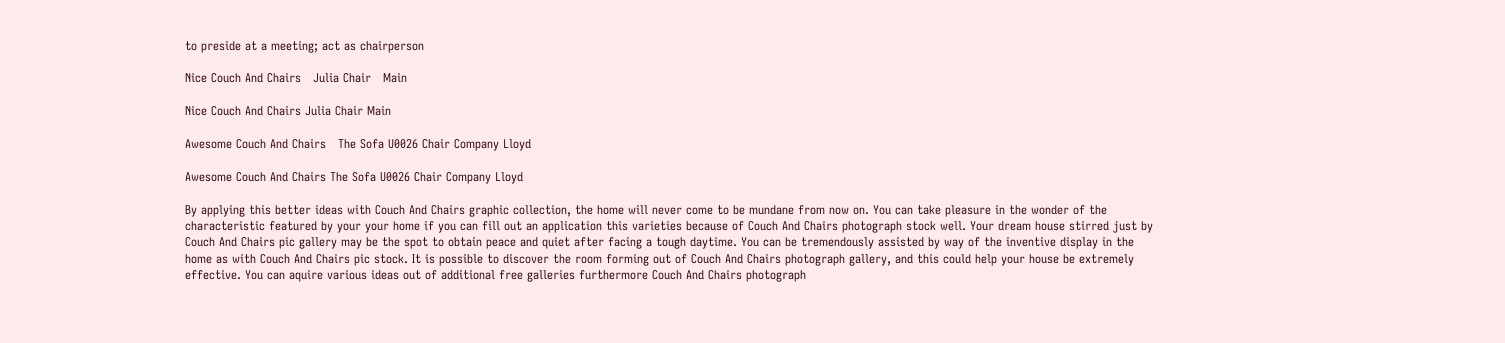to preside at a meeting; act as chairperson

Nice Couch And Chairs   Julia Chair   Main

Nice Couch And Chairs Julia Chair Main

Awesome Couch And Chairs   The Sofa U0026 Chair Company Lloyd

Awesome Couch And Chairs The Sofa U0026 Chair Company Lloyd

By applying this better ideas with Couch And Chairs graphic collection, the home will never come to be mundane from now on. You can take pleasure in the wonder of the characteristic featured by your your home if you can fill out an application this varieties because of Couch And Chairs photograph stock well. Your dream house stirred just by Couch And Chairs pic gallery may be the spot to obtain peace and quiet after facing a tough daytime. You can be tremendously assisted by way of the inventive display in the home as with Couch And Chairs pic stock. It is possible to discover the room forming out of Couch And Chairs photograph gallery, and this could help your house be extremely effective. You can aquire various ideas out of additional free galleries furthermore Couch And Chairs photograph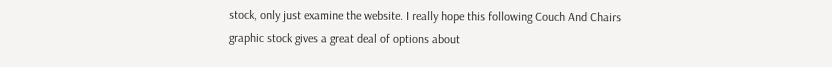stock, only just examine the website. I really hope this following Couch And Chairs graphic stock gives a great deal of options about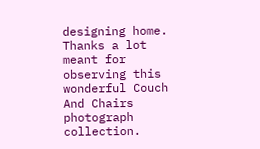designing home. Thanks a lot meant for observing this wonderful Couch And Chairs photograph collection.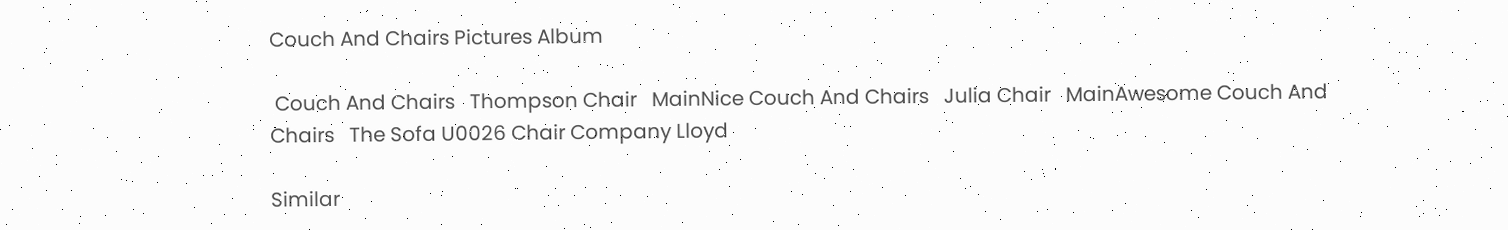Couch And Chairs Pictures Album

 Couch And Chairs   Thompson Chair   MainNice Couch And Chairs   Julia Chair   MainAwesome Couch And Chairs   The Sofa U0026 Chair Company Lloyd

Similar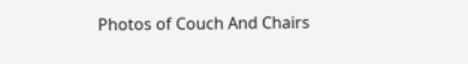Photos of Couch And Chairs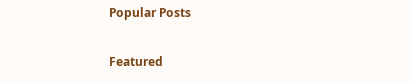Popular Posts

Featured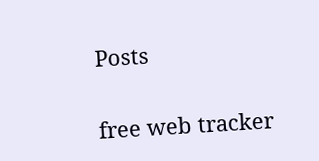Posts


free web tracker